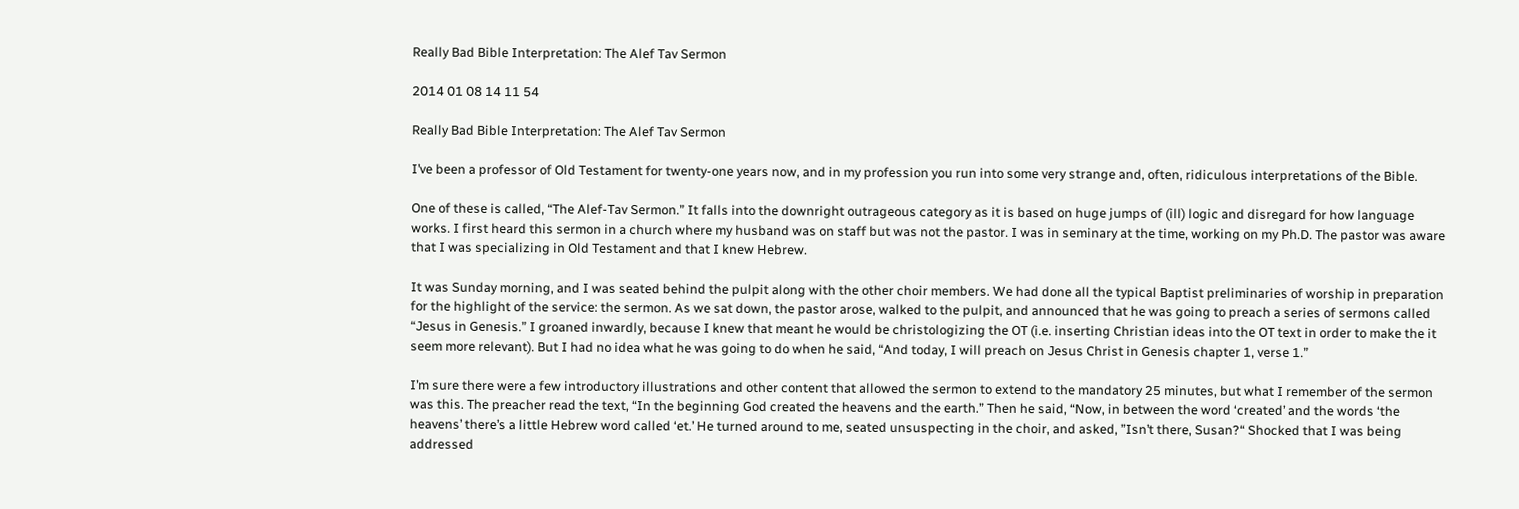Really Bad Bible Interpretation: The Alef Tav Sermon

2014 01 08 14 11 54

Really Bad Bible Interpretation: The Alef Tav Sermon

I’ve been a professor of Old Testament for twenty-one years now, and in my profession you run into some very strange and, often, ridiculous interpretations of the Bible.

One of these is called, “The Alef-Tav Sermon.” It falls into the downright outrageous category as it is based on huge jumps of (ill) logic and disregard for how language works. I first heard this sermon in a church where my husband was on staff but was not the pastor. I was in seminary at the time, working on my Ph.D. The pastor was aware that I was specializing in Old Testament and that I knew Hebrew.

It was Sunday morning, and I was seated behind the pulpit along with the other choir members. We had done all the typical Baptist preliminaries of worship in preparation for the highlight of the service: the sermon. As we sat down, the pastor arose, walked to the pulpit, and announced that he was going to preach a series of sermons called “Jesus in Genesis.” I groaned inwardly, because I knew that meant he would be christologizing the OT (i.e. inserting Christian ideas into the OT text in order to make the it seem more relevant). But I had no idea what he was going to do when he said, “And today, I will preach on Jesus Christ in Genesis chapter 1, verse 1.”

I’m sure there were a few introductory illustrations and other content that allowed the sermon to extend to the mandatory 25 minutes, but what I remember of the sermon was this. The preacher read the text, “In the beginning God created the heavens and the earth.” Then he said, “Now, in between the word ‘created’ and the words ‘the heavens’ there’s a little Hebrew word called ‘et.’ He turned around to me, seated unsuspecting in the choir, and asked, ”Isn’t there, Susan?“ Shocked that I was being addressed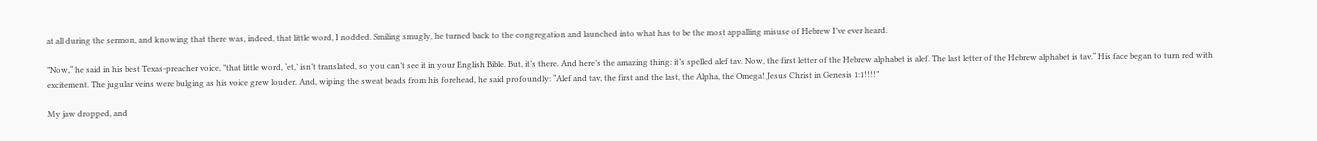at all during the sermon, and knowing that there was, indeed, that little word, I nodded. Smiling smugly, he turned back to the congregation and launched into what has to be the most appalling misuse of Hebrew I’ve ever heard.

”Now,“ he said in his best Texas-preacher voice, ”that little word, ‘et,’ isn’t translated, so you can’t see it in your English Bible. But, it’s there. And here’s the amazing thing: it’s spelled alef tav. Now, the first letter of the Hebrew alphabet is alef. The last letter of the Hebrew alphabet is tav.“ His face began to turn red with excitement. The jugular veins were bulging as his voice grew louder. And, wiping the sweat beads from his forehead, he said profoundly: “Alef and tav, the first and the last, the Alpha, the Omega! Jesus Christ in Genesis 1:1!!!!”

My jaw dropped, and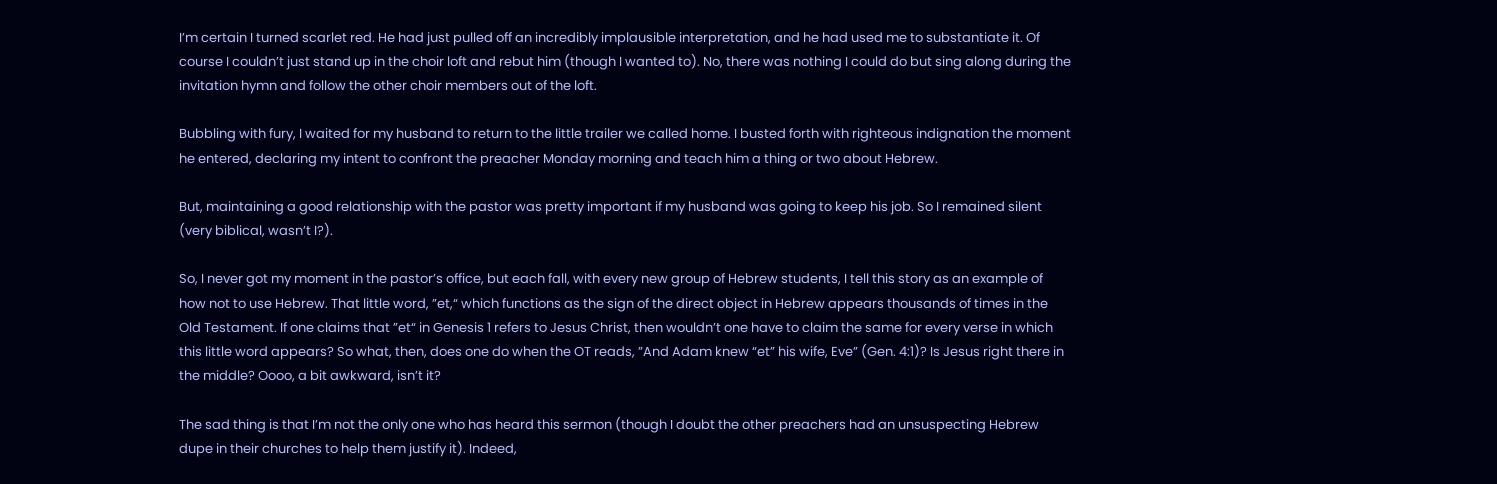I’m certain I turned scarlet red. He had just pulled off an incredibly implausible interpretation, and he had used me to substantiate it. Of course I couldn’t just stand up in the choir loft and rebut him (though I wanted to). No, there was nothing I could do but sing along during the invitation hymn and follow the other choir members out of the loft.

Bubbling with fury, I waited for my husband to return to the little trailer we called home. I busted forth with righteous indignation the moment he entered, declaring my intent to confront the preacher Monday morning and teach him a thing or two about Hebrew.

But, maintaining a good relationship with the pastor was pretty important if my husband was going to keep his job. So I remained silent (very biblical, wasn’t I?).

So, I never got my moment in the pastor’s office, but each fall, with every new group of Hebrew students, I tell this story as an example of how not to use Hebrew. That little word, ”et,“ which functions as the sign of the direct object in Hebrew appears thousands of times in the Old Testament. If one claims that ”et“ in Genesis 1 refers to Jesus Christ, then wouldn’t one have to claim the same for every verse in which this little word appears? So what, then, does one do when the OT reads, ”And Adam knew “et” his wife, Eve” (Gen. 4:1)? Is Jesus right there in the middle? Oooo, a bit awkward, isn’t it?

The sad thing is that I’m not the only one who has heard this sermon (though I doubt the other preachers had an unsuspecting Hebrew dupe in their churches to help them justify it). Indeed,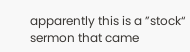apparently this is a ”stock“ sermon that came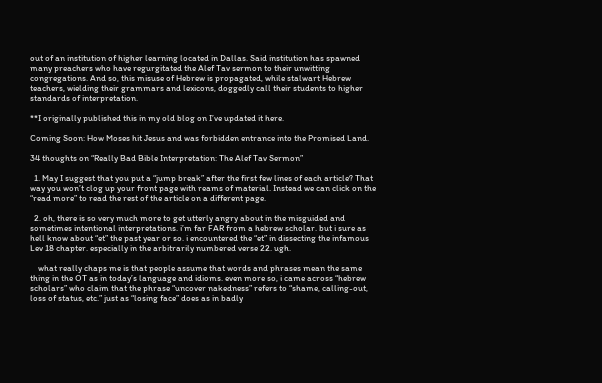out of an institution of higher learning located in Dallas. Said institution has spawned many preachers who have regurgitated the Alef Tav sermon to their unwitting congregations. And so, this misuse of Hebrew is propagated, while stalwart Hebrew teachers, wielding their grammars and lexicons, doggedly call their students to higher standards of interpretation.

**I originally published this in my old blog on I’ve updated it here.

Coming Soon: How Moses hit Jesus and was forbidden entrance into the Promised Land.

34 thoughts on “Really Bad Bible Interpretation: The Alef Tav Sermon”

  1. May I suggest that you put a “jump break” after the first few lines of each article? That way you won’t clog up your front page with reams of material. Instead we can click on the “read more” to read the rest of the article on a different page.

  2. oh, there is so very much more to get utterly angry about in the misguided and sometimes intentional interpretations. i’m far FAR from a hebrew scholar. but i sure as hell know about “et” the past year or so. i encountered the “et” in dissecting the infamous Lev 18 chapter. especially in the arbitrarily numbered verse 22. ugh.

    what really chaps me is that people assume that words and phrases mean the same thing in the OT as in today’s language and idioms. even more so, i came across “hebrew scholars” who claim that the phrase “uncover nakedness” refers to “shame, calling-out, loss of status, etc.” just as “losing face” does as in badly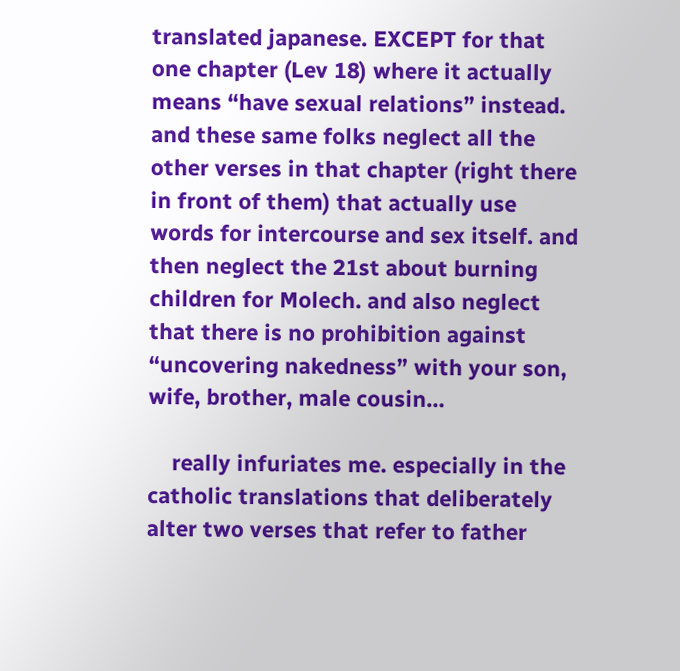translated japanese. EXCEPT for that one chapter (Lev 18) where it actually means “have sexual relations” instead. and these same folks neglect all the other verses in that chapter (right there in front of them) that actually use words for intercourse and sex itself. and then neglect the 21st about burning children for Molech. and also neglect that there is no prohibition against “uncovering nakedness” with your son, wife, brother, male cousin…

    really infuriates me. especially in the catholic translations that deliberately alter two verses that refer to father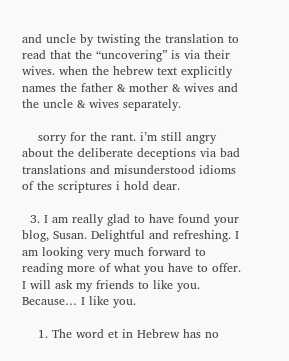and uncle by twisting the translation to read that the “uncovering” is via their wives. when the hebrew text explicitly names the father & mother & wives and the uncle & wives separately.

    sorry for the rant. i’m still angry about the deliberate deceptions via bad translations and misunderstood idioms of the scriptures i hold dear.

  3. I am really glad to have found your blog, Susan. Delightful and refreshing. I am looking very much forward to reading more of what you have to offer. I will ask my friends to like you. Because… I like you.

    1. The word et in Hebrew has no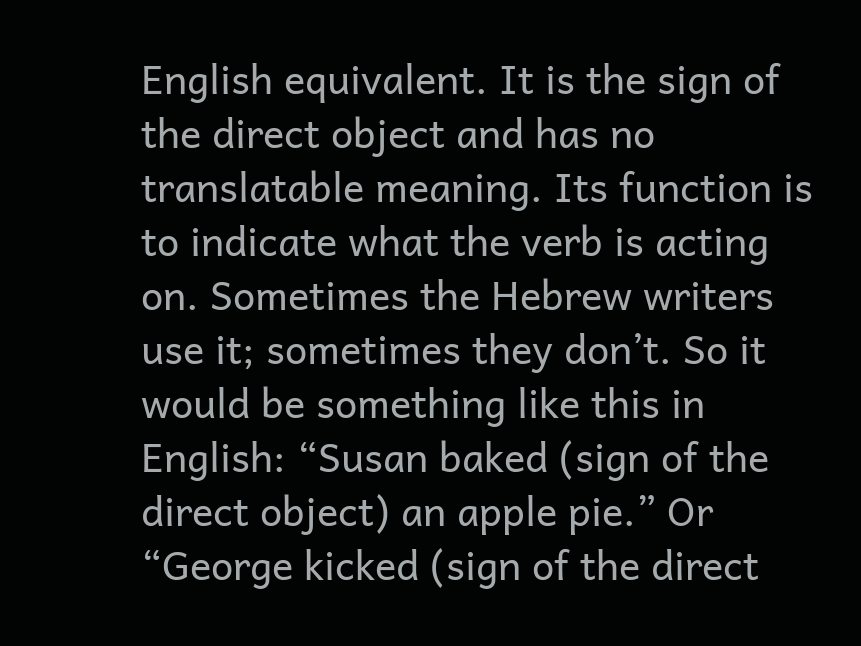English equivalent. It is the sign of the direct object and has no translatable meaning. Its function is to indicate what the verb is acting on. Sometimes the Hebrew writers use it; sometimes they don’t. So it would be something like this in English: “Susan baked (sign of the direct object) an apple pie.” Or “George kicked (sign of the direct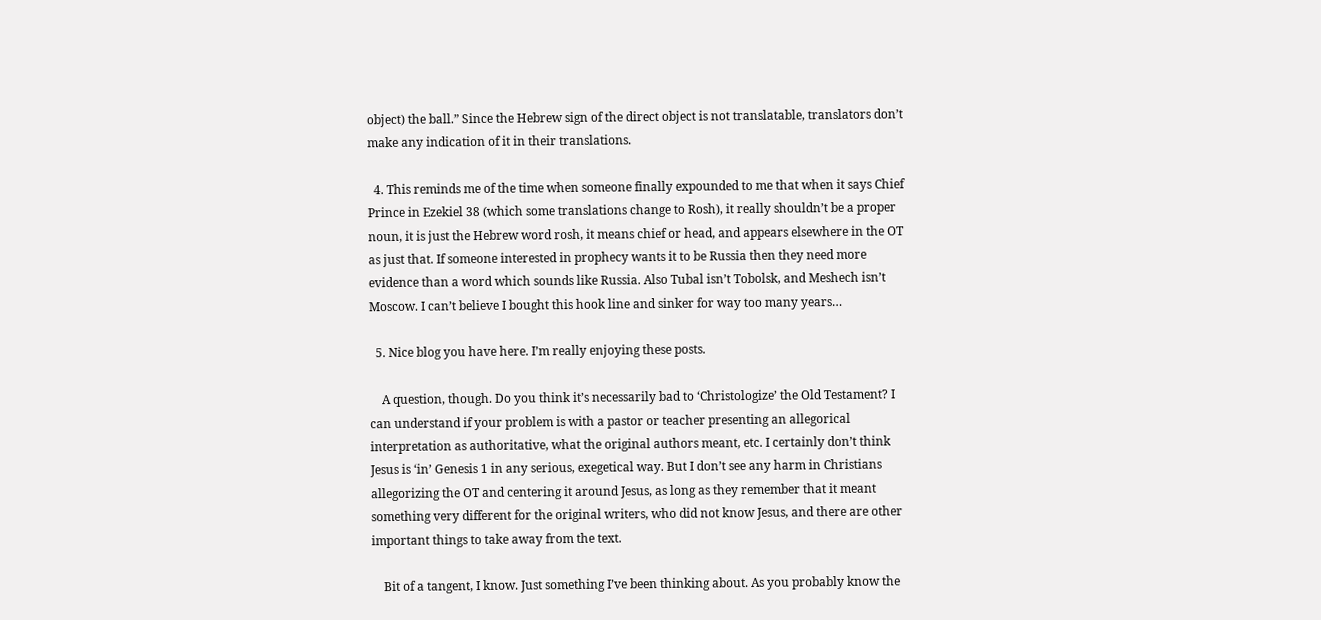object) the ball.” Since the Hebrew sign of the direct object is not translatable, translators don’t make any indication of it in their translations.

  4. This reminds me of the time when someone finally expounded to me that when it says Chief Prince in Ezekiel 38 (which some translations change to Rosh), it really shouldn’t be a proper noun, it is just the Hebrew word rosh, it means chief or head, and appears elsewhere in the OT as just that. If someone interested in prophecy wants it to be Russia then they need more evidence than a word which sounds like Russia. Also Tubal isn’t Tobolsk, and Meshech isn’t Moscow. I can’t believe I bought this hook line and sinker for way too many years…

  5. Nice blog you have here. I’m really enjoying these posts.

    A question, though. Do you think it’s necessarily bad to ‘Christologize’ the Old Testament? I can understand if your problem is with a pastor or teacher presenting an allegorical interpretation as authoritative, what the original authors meant, etc. I certainly don’t think Jesus is ‘in’ Genesis 1 in any serious, exegetical way. But I don’t see any harm in Christians allegorizing the OT and centering it around Jesus, as long as they remember that it meant something very different for the original writers, who did not know Jesus, and there are other important things to take away from the text.

    Bit of a tangent, I know. Just something I’ve been thinking about. As you probably know the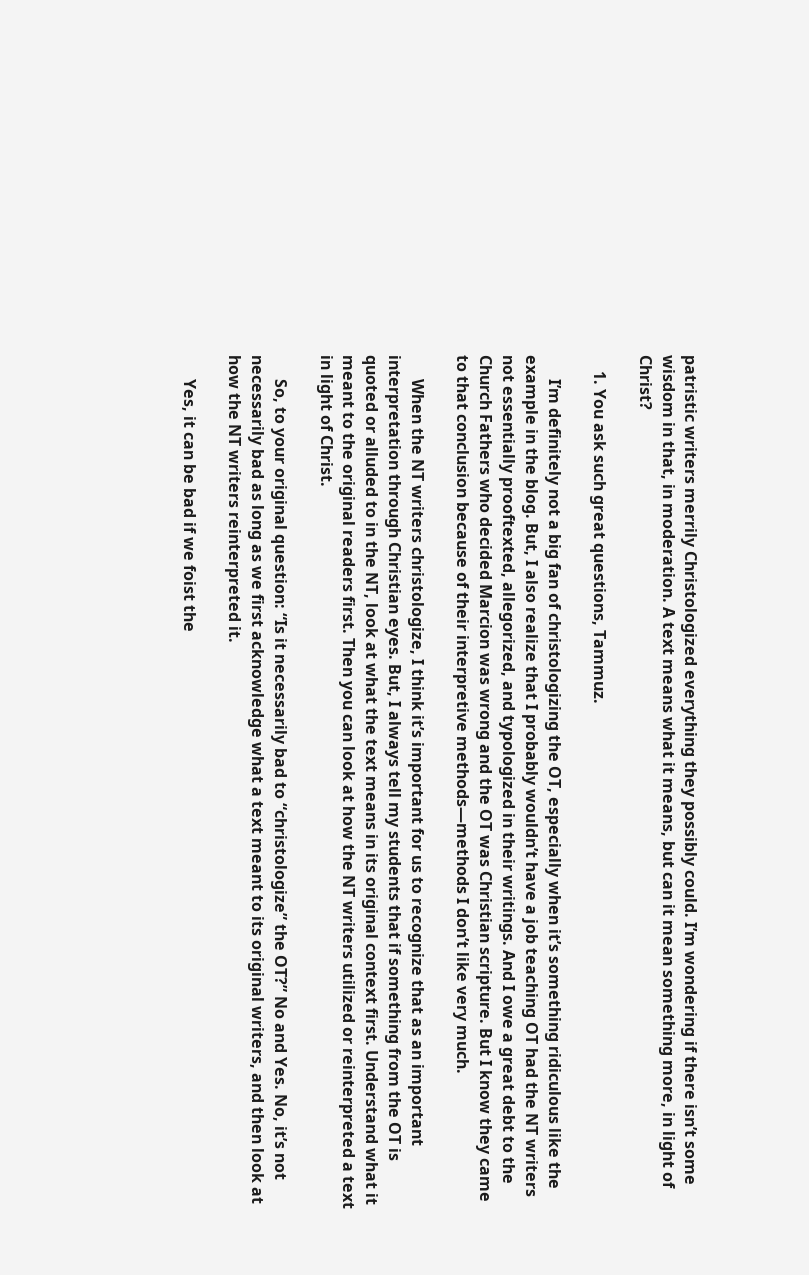patristic writers merrily Christologized everything they possibly could. I’m wondering if there isn’t some wisdom in that, in moderation. A text means what it means, but can it mean something more, in light of Christ?

    1. You ask such great questions, Tammuz.

      I’m definitely not a big fan of christologizing the OT, especially when it’s something ridiculous like the example in the blog. But, I also realize that I probably wouldn’t have a job teaching OT had the NT writers not essentially prooftexted, allegorized, and typologized in their writings. And I owe a great debt to the Church Fathers who decided Marcion was wrong and the OT was Christian scripture. But I know they came to that conclusion because of their interpretive methods—methods I don’t like very much.

      When the NT writers christologize, I think it’s important for us to recognize that as an important interpretation through Christian eyes. But, I always tell my students that if something from the OT is quoted or alluded to in the NT, look at what the text means in its original context first. Understand what it meant to the original readers first. Then you can look at how the NT writers utilized or reinterpreted a text in light of Christ.

      So, to your original question: “Is it necessarily bad to “christologize” the OT?” No and Yes. No, it’s not necessarily bad as long as we first acknowledge what a text meant to its original writers, and then look at how the NT writers reinterpreted it.

      Yes, it can be bad if we foist the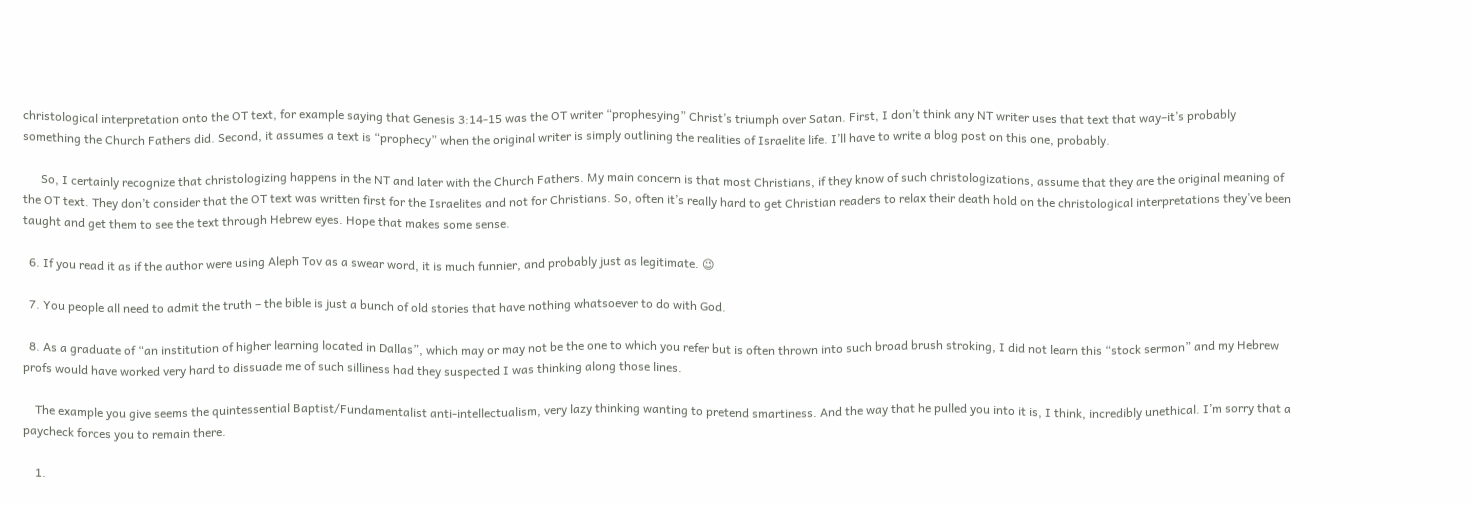christological interpretation onto the OT text, for example saying that Genesis 3:14-15 was the OT writer “prophesying” Christ’s triumph over Satan. First, I don’t think any NT writer uses that text that way–it’s probably something the Church Fathers did. Second, it assumes a text is “prophecy” when the original writer is simply outlining the realities of Israelite life. I’ll have to write a blog post on this one, probably.

      So, I certainly recognize that christologizing happens in the NT and later with the Church Fathers. My main concern is that most Christians, if they know of such christologizations, assume that they are the original meaning of the OT text. They don’t consider that the OT text was written first for the Israelites and not for Christians. So, often it’s really hard to get Christian readers to relax their death hold on the christological interpretations they’ve been taught and get them to see the text through Hebrew eyes. Hope that makes some sense.

  6. If you read it as if the author were using Aleph Tov as a swear word, it is much funnier, and probably just as legitimate. 😉

  7. You people all need to admit the truth – the bible is just a bunch of old stories that have nothing whatsoever to do with God.

  8. As a graduate of “an institution of higher learning located in Dallas”, which may or may not be the one to which you refer but is often thrown into such broad brush stroking, I did not learn this “stock sermon” and my Hebrew profs would have worked very hard to dissuade me of such silliness had they suspected I was thinking along those lines.

    The example you give seems the quintessential Baptist/Fundamentalist anti-intellectualism, very lazy thinking wanting to pretend smartiness. And the way that he pulled you into it is, I think, incredibly unethical. I’m sorry that a paycheck forces you to remain there.

    1.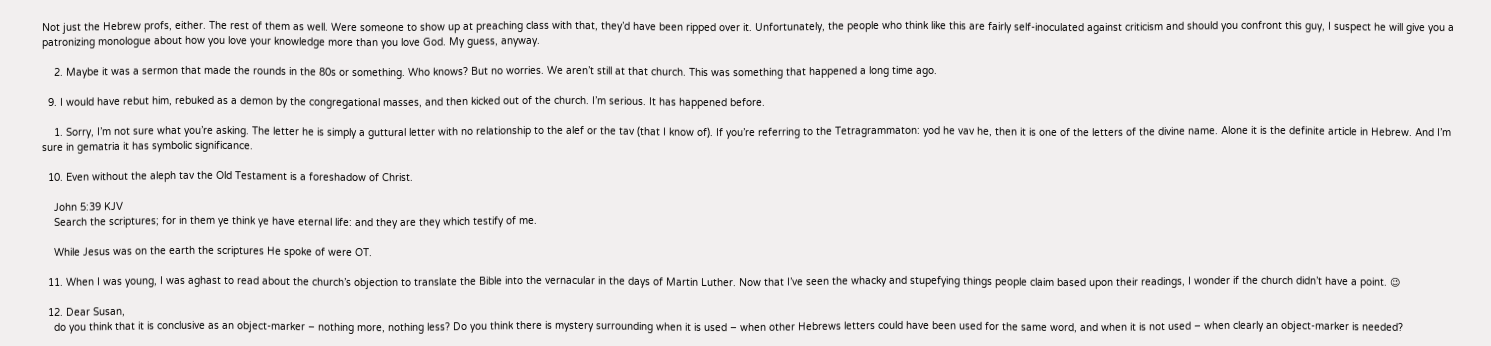Not just the Hebrew profs, either. The rest of them as well. Were someone to show up at preaching class with that, they’d have been ripped over it. Unfortunately, the people who think like this are fairly self-inoculated against criticism and should you confront this guy, I suspect he will give you a patronizing monologue about how you love your knowledge more than you love God. My guess, anyway.

    2. Maybe it was a sermon that made the rounds in the 80s or something. Who knows? But no worries. We aren’t still at that church. This was something that happened a long time ago.

  9. I would have rebut him, rebuked as a demon by the congregational masses, and then kicked out of the church. I’m serious. It has happened before.

    1. Sorry, I’m not sure what you’re asking. The letter he is simply a guttural letter with no relationship to the alef or the tav (that I know of). If you’re referring to the Tetragrammaton: yod he vav he, then it is one of the letters of the divine name. Alone it is the definite article in Hebrew. And I’m sure in gematria it has symbolic significance.

  10. Even without the aleph tav the Old Testament is a foreshadow of Christ.

    John 5:39 KJV
    Search the scriptures; for in them ye think ye have eternal life: and they are they which testify of me.

    While Jesus was on the earth the scriptures He spoke of were OT.

  11. When I was young, I was aghast to read about the church’s objection to translate the Bible into the vernacular in the days of Martin Luther. Now that I’ve seen the whacky and stupefying things people claim based upon their readings, I wonder if the church didn’t have a point. 😉

  12. Dear Susan,
    do you think that it is conclusive as an object-marker – nothing more, nothing less? Do you think there is mystery surrounding when it is used – when other Hebrews letters could have been used for the same word, and when it is not used – when clearly an object-marker is needed?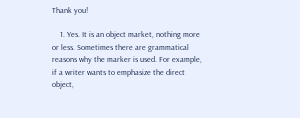Thank you!

    1. Yes. It is an object market, nothing more or less. Sometimes there are grammatical reasons why the marker is used. For example, if a writer wants to emphasize the direct object,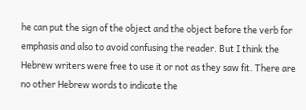he can put the sign of the object and the object before the verb for emphasis and also to avoid confusing the reader. But I think the Hebrew writers were free to use it or not as they saw fit. There are no other Hebrew words to indicate the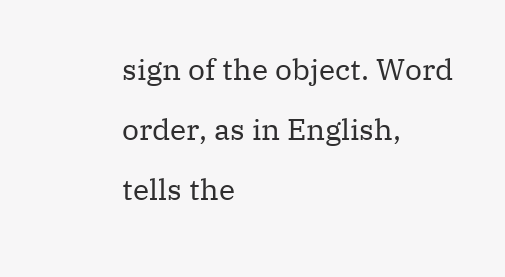sign of the object. Word order, as in English, tells the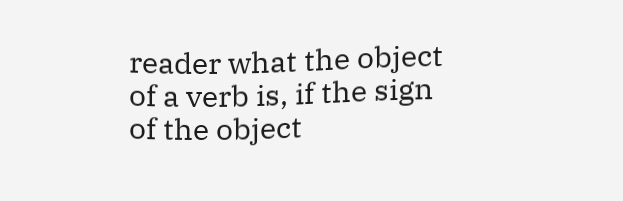reader what the object of a verb is, if the sign of the object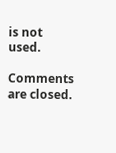is not used.

Comments are closed.